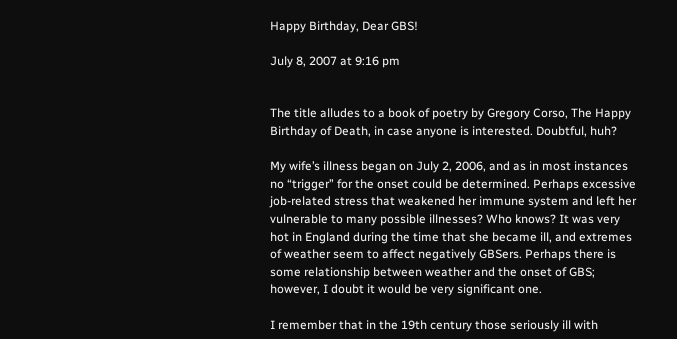Happy Birthday, Dear GBS!

July 8, 2007 at 9:16 pm


The title alludes to a book of poetry by Gregory Corso, The Happy Birthday of Death, in case anyone is interested. Doubtful, huh?

My wife’s illness began on July 2, 2006, and as in most instances no “trigger” for the onset could be determined. Perhaps excessive job-related stress that weakened her immune system and left her vulnerable to many possible illnesses? Who knows? It was very hot in England during the time that she became ill, and extremes of weather seem to affect negatively GBSers. Perhaps there is some relationship between weather and the onset of GBS; however, I doubt it would be very significant one.

I remember that in the 19th century those seriously ill with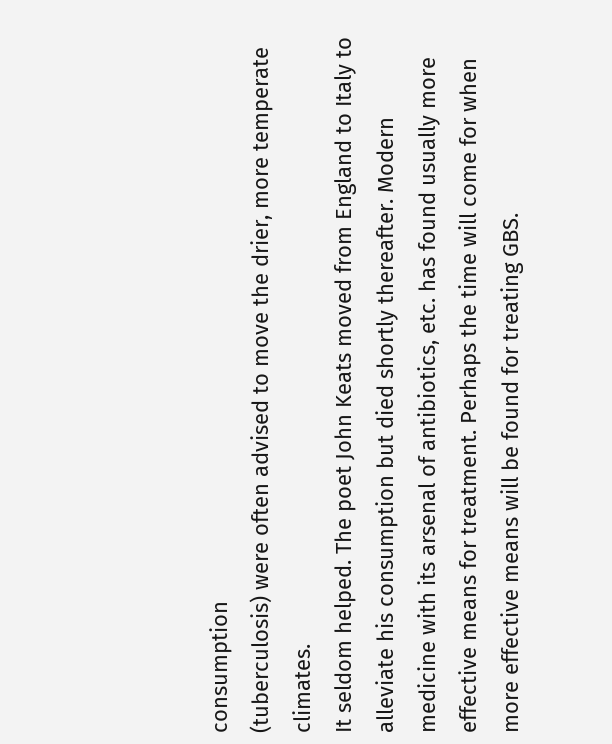consumption
(tuberculosis) were often advised to move the drier, more temperate climates.
It seldom helped. The poet John Keats moved from England to Italy to alleviate his consumption but died shortly thereafter. Modern medicine with its arsenal of antibiotics, etc. has found usually more effective means for treatment. Perhaps the time will come for when more effective means will be found for treating GBS.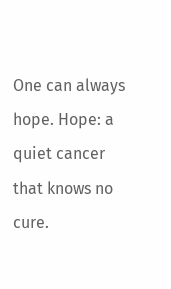One can always hope. Hope: a quiet cancer that knows no cure.